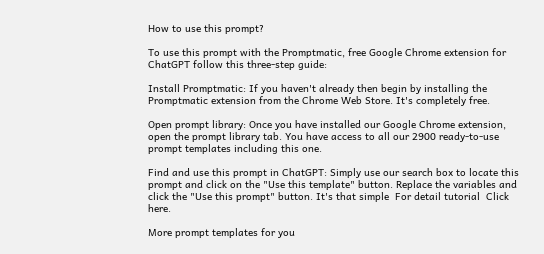How to use this prompt?

To use this prompt with the Promptmatic, free Google Chrome extension for ChatGPT follow this three-step guide:

Install Promptmatic: If you haven't already then begin by installing the Promptmatic extension from the Chrome Web Store. It's completely free.

Open prompt library: Once you have installed our Google Chrome extension, open the prompt library tab. You have access to all our 2900 ready-to-use prompt templates including this one.

Find and use this prompt in ChatGPT: Simply use our search box to locate this prompt and click on the "Use this template" button. Replace the variables and click the "Use this prompt" button. It's that simple  For detail tutorial  Click here.

More prompt templates for you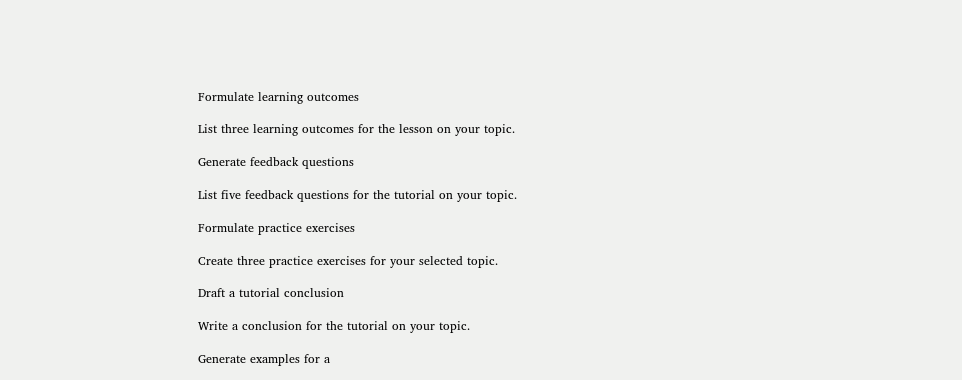Formulate learning outcomes

List three learning outcomes for the lesson on your topic.

Generate feedback questions

List five feedback questions for the tutorial on your topic.

Formulate practice exercises

Create three practice exercises for your selected topic.

Draft a tutorial conclusion

Write a conclusion for the tutorial on your topic.

Generate examples for a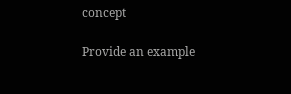concept

Provide an example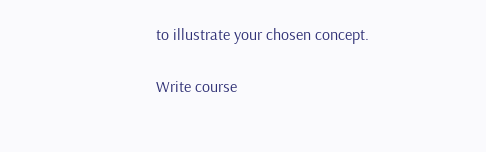to illustrate your chosen concept.

Write course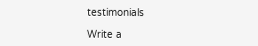testimonials

Write a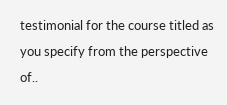testimonial for the course titled as you specify from the perspective of..